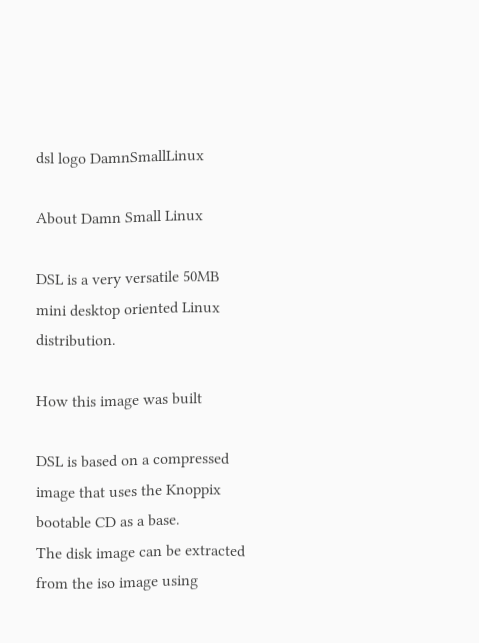dsl logo DamnSmallLinux

About Damn Small Linux

DSL is a very versatile 50MB mini desktop oriented Linux distribution.

How this image was built

DSL is based on a compressed image that uses the Knoppix bootable CD as a base.
The disk image can be extracted from the iso image using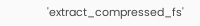'extract_compressed_fs'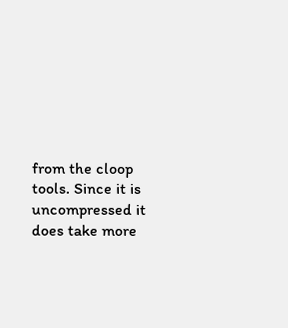from the cloop tools. Since it is uncompressed it does take more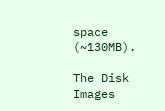space (~130MB).

The Disk Images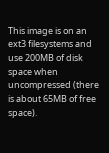This image is on an ext3 filesystems and use 200MB of disk space when uncompressed (there is about 65MB of free space).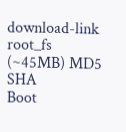download-link root_fs (~45MB) MD5 SHA
Boot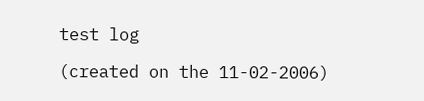test log

(created on the 11-02-2006)